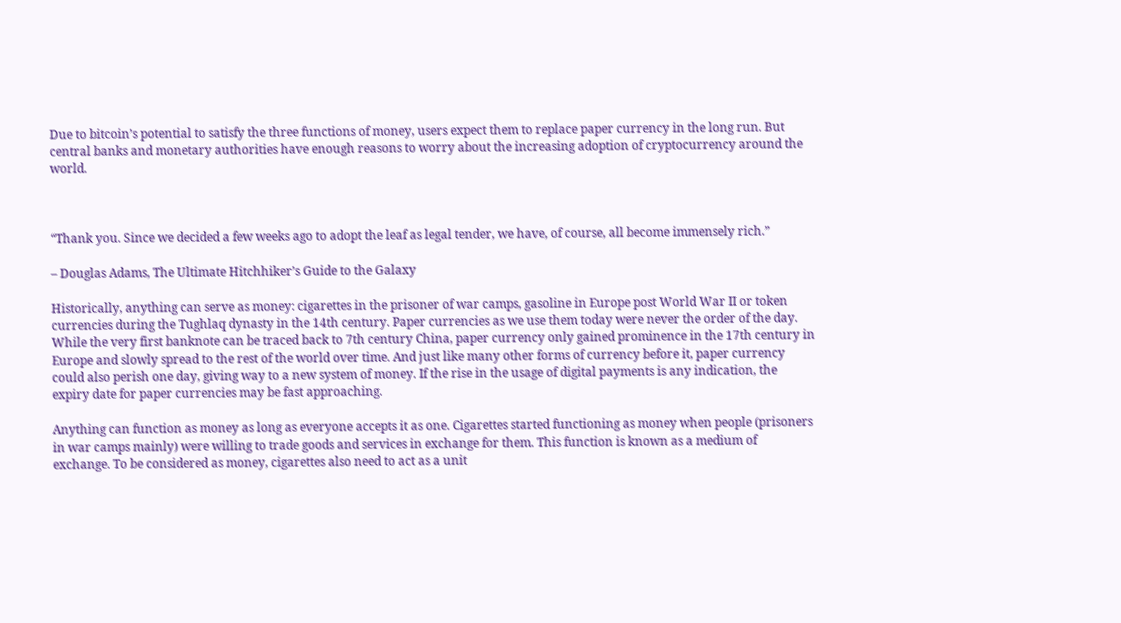Due to bitcoin’s potential to satisfy the three functions of money, users expect them to replace paper currency in the long run. But central banks and monetary authorities have enough reasons to worry about the increasing adoption of cryptocurrency around the world.



“Thank you. Since we decided a few weeks ago to adopt the leaf as legal tender, we have, of course, all become immensely rich.”

– Douglas Adams, The Ultimate Hitchhiker’s Guide to the Galaxy

Historically, anything can serve as money: cigarettes in the prisoner of war camps, gasoline in Europe post World War II or token currencies during the Tughlaq dynasty in the 14th century. Paper currencies as we use them today were never the order of the day. While the very first banknote can be traced back to 7th century China, paper currency only gained prominence in the 17th century in Europe and slowly spread to the rest of the world over time. And just like many other forms of currency before it, paper currency could also perish one day, giving way to a new system of money. If the rise in the usage of digital payments is any indication, the expiry date for paper currencies may be fast approaching.

Anything can function as money as long as everyone accepts it as one. Cigarettes started functioning as money when people (prisoners in war camps mainly) were willing to trade goods and services in exchange for them. This function is known as a medium of exchange. To be considered as money, cigarettes also need to act as a unit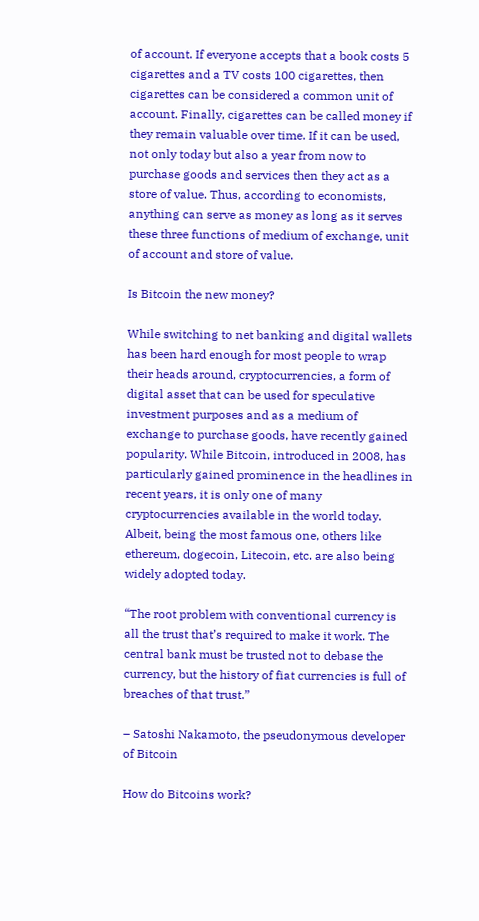of account. If everyone accepts that a book costs 5 cigarettes and a TV costs 100 cigarettes, then cigarettes can be considered a common unit of account. Finally, cigarettes can be called money if they remain valuable over time. If it can be used, not only today but also a year from now to purchase goods and services then they act as a store of value. Thus, according to economists, anything can serve as money as long as it serves these three functions of medium of exchange, unit of account and store of value.

Is Bitcoin the new money?

While switching to net banking and digital wallets has been hard enough for most people to wrap their heads around, cryptocurrencies, a form of digital asset that can be used for speculative investment purposes and as a medium of exchange to purchase goods, have recently gained popularity. While Bitcoin, introduced in 2008, has particularly gained prominence in the headlines in recent years, it is only one of many cryptocurrencies available in the world today. Albeit, being the most famous one, others like ethereum, dogecoin, Litecoin, etc. are also being widely adopted today.

“The root problem with conventional currency is all the trust that’s required to make it work. The central bank must be trusted not to debase the currency, but the history of fiat currencies is full of breaches of that trust.”

– Satoshi Nakamoto, the pseudonymous developer of Bitcoin

How do Bitcoins work?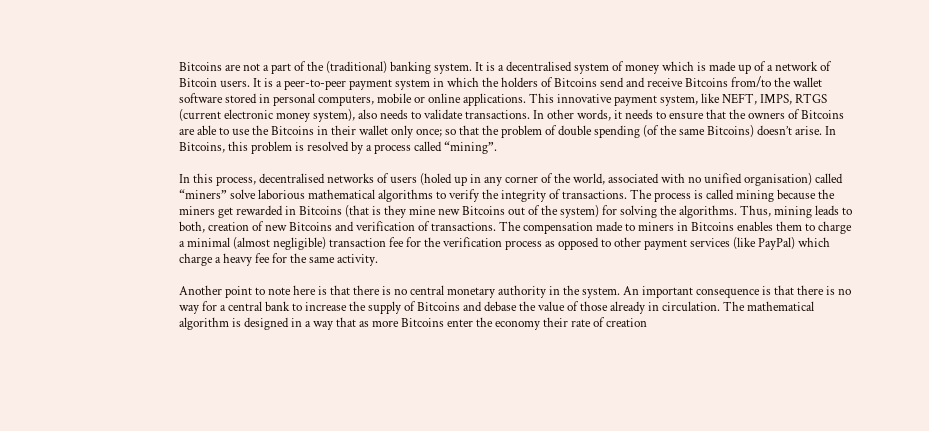Bitcoins are not a part of the (traditional) banking system. It is a decentralised system of money which is made up of a network of Bitcoin users. It is a peer-to-peer payment system in which the holders of Bitcoins send and receive Bitcoins from/to the wallet software stored in personal computers, mobile or online applications. This innovative payment system, like NEFT, IMPS, RTGS (current electronic money system), also needs to validate transactions. In other words, it needs to ensure that the owners of Bitcoins are able to use the Bitcoins in their wallet only once; so that the problem of double spending (of the same Bitcoins) doesn’t arise. In Bitcoins, this problem is resolved by a process called “mining”.

In this process, decentralised networks of users (holed up in any corner of the world, associated with no unified organisation) called “miners” solve laborious mathematical algorithms to verify the integrity of transactions. The process is called mining because the miners get rewarded in Bitcoins (that is they mine new Bitcoins out of the system) for solving the algorithms. Thus, mining leads to both, creation of new Bitcoins and verification of transactions. The compensation made to miners in Bitcoins enables them to charge a minimal (almost negligible) transaction fee for the verification process as opposed to other payment services (like PayPal) which charge a heavy fee for the same activity.

Another point to note here is that there is no central monetary authority in the system. An important consequence is that there is no way for a central bank to increase the supply of Bitcoins and debase the value of those already in circulation. The mathematical algorithm is designed in a way that as more Bitcoins enter the economy their rate of creation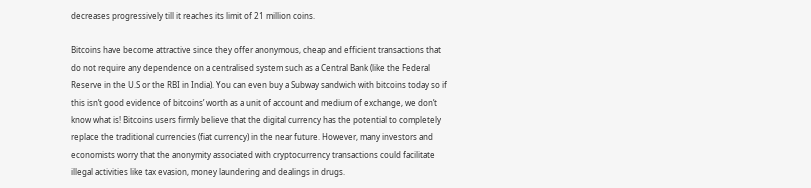decreases progressively till it reaches its limit of 21 million coins.

Bitcoins have become attractive since they offer anonymous, cheap and efficient transactions that do not require any dependence on a centralised system such as a Central Bank (like the Federal Reserve in the U.S or the RBI in India). You can even buy a Subway sandwich with bitcoins today so if this isn’t good evidence of bitcoins’ worth as a unit of account and medium of exchange, we don’t know what is! Bitcoins users firmly believe that the digital currency has the potential to completely replace the traditional currencies (fiat currency) in the near future. However, many investors and economists worry that the anonymity associated with cryptocurrency transactions could facilitate illegal activities like tax evasion, money laundering and dealings in drugs.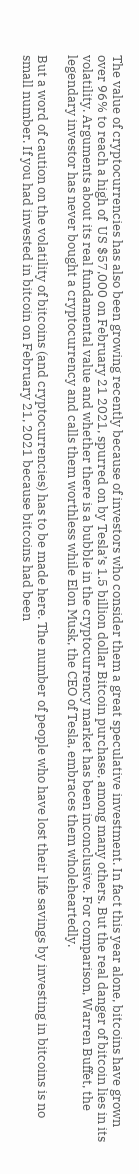The value of cryptocurrencies has also been growing recently because of investors who consider them a great speculative investment. In fact this year alone, bitcoins have grown over 96% to reach a high of  US $57,000 on February 21 2021, spurred on by Tesla’s 1.5 billion dollar Bitcoin purchase, among many others. But the real danger of bitcoin lies in its volatility. Arguments about its real fundamental value and whether there is a bubble in the cryptocurrency market has been inconclusive. For comparison, Warren Buffet, the legendary investor has never bought a cryptocurrency and calls them worthless while Elon Musk, the CEO of Tesla, embraces them wholeheartedly.

But a word of caution on the volatility of bitcoins (and cryptocurrencies) has to be made here. The number of people who have lost their life savings by investing in bitcoins is no small number. If you had invested in bitcoin on February 21, 2021 because bitcoins had been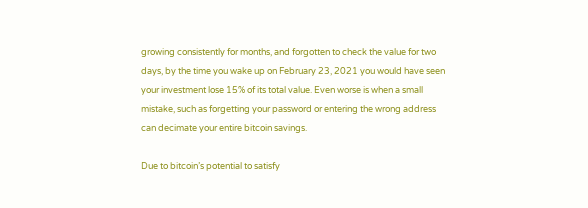growing consistently for months, and forgotten to check the value for two days, by the time you wake up on February 23, 2021 you would have seen your investment lose 15% of its total value. Even worse is when a small mistake, such as forgetting your password or entering the wrong address can decimate your entire bitcoin savings.

Due to bitcoin’s potential to satisfy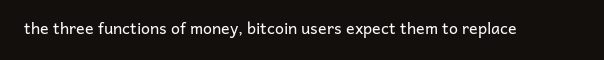the three functions of money, bitcoin users expect them to replace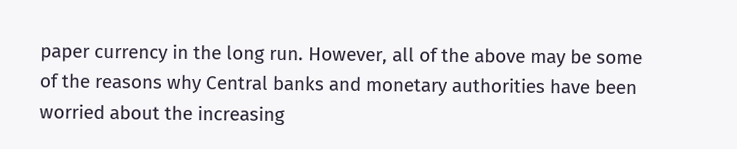paper currency in the long run. However, all of the above may be some of the reasons why Central banks and monetary authorities have been worried about the increasing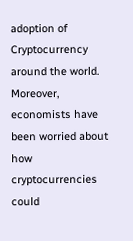adoption of Cryptocurrency around the world. Moreover, economists have been worried about how cryptocurrencies could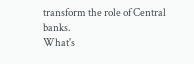transform the role of Central banks.
What's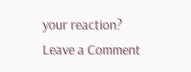your reaction?
Leave a Comment